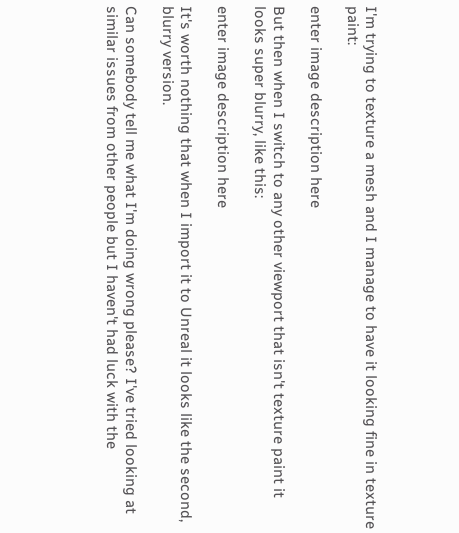I'm trying to texture a mesh and I manage to have it looking fine in texture paint:

enter image description here

But then when I switch to any other viewport that isn't texture paint it looks super blurry, like this:

enter image description here

It's worth nothing that when I import it to Unreal it looks like the second, blurry version.

Can somebody tell me what I'm doing wrong please? I've tried looking at similar issues from other people but I haven't had luck with the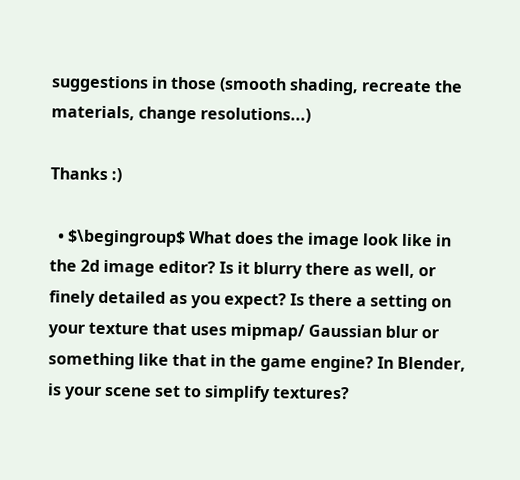suggestions in those (smooth shading, recreate the materials, change resolutions...)

Thanks :)

  • $\begingroup$ What does the image look like in the 2d image editor? Is it blurry there as well, or finely detailed as you expect? Is there a setting on your texture that uses mipmap/ Gaussian blur or something like that in the game engine? In Blender, is your scene set to simplify textures?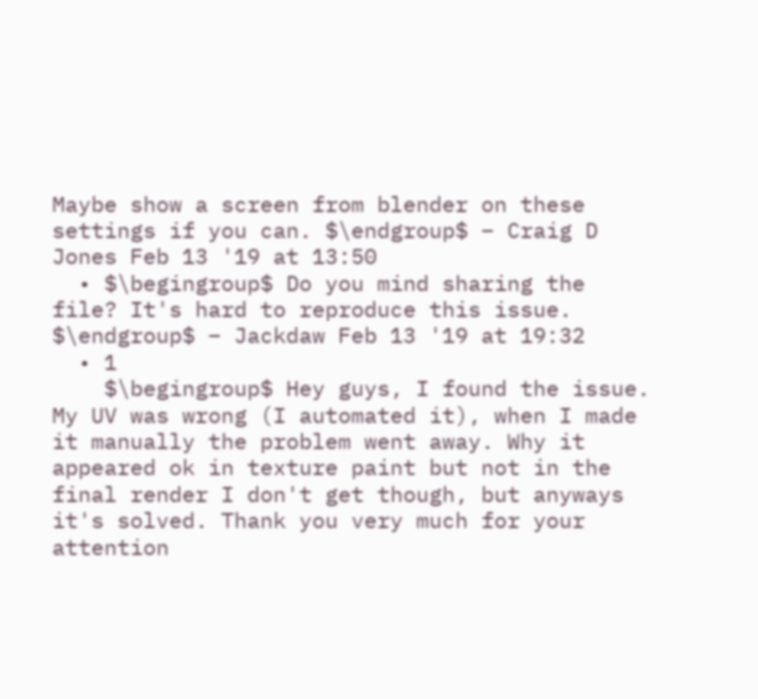Maybe show a screen from blender on these settings if you can. $\endgroup$ – Craig D Jones Feb 13 '19 at 13:50
  • $\begingroup$ Do you mind sharing the file? It's hard to reproduce this issue. $\endgroup$ – Jackdaw Feb 13 '19 at 19:32
  • 1
    $\begingroup$ Hey guys, I found the issue. My UV was wrong (I automated it), when I made it manually the problem went away. Why it appeared ok in texture paint but not in the final render I don't get though, but anyways it's solved. Thank you very much for your attention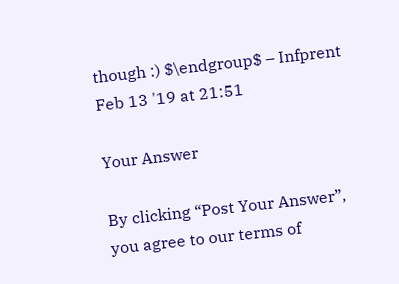though :) $\endgroup$ – Infprent Feb 13 '19 at 21:51

Your Answer

By clicking “Post Your Answer”, you agree to our terms of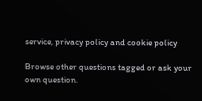service, privacy policy and cookie policy

Browse other questions tagged or ask your own question.